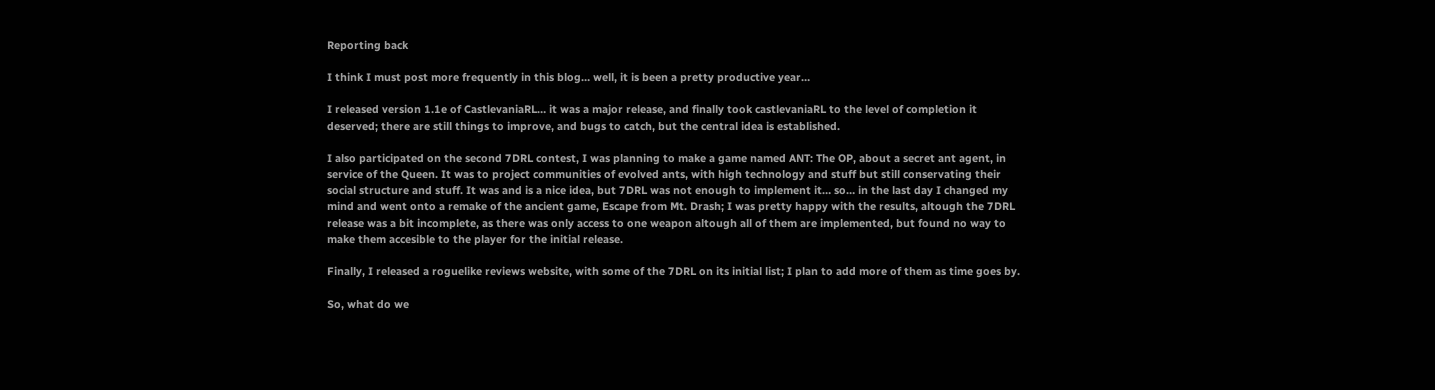Reporting back

I think I must post more frequently in this blog… well, it is been a pretty productive year…

I released version 1.1e of CastlevaniaRL… it was a major release, and finally took castlevaniaRL to the level of completion it deserved; there are still things to improve, and bugs to catch, but the central idea is established.

I also participated on the second 7DRL contest, I was planning to make a game named ANT: The OP, about a secret ant agent, in service of the Queen. It was to project communities of evolved ants, with high technology and stuff but still conservating their social structure and stuff. It was and is a nice idea, but 7DRL was not enough to implement it… so… in the last day I changed my mind and went onto a remake of the ancient game, Escape from Mt. Drash; I was pretty happy with the results, altough the 7DRL release was a bit incomplete, as there was only access to one weapon altough all of them are implemented, but found no way to make them accesible to the player for the initial release.

Finally, I released a roguelike reviews website, with some of the 7DRL on its initial list; I plan to add more of them as time goes by.

So, what do we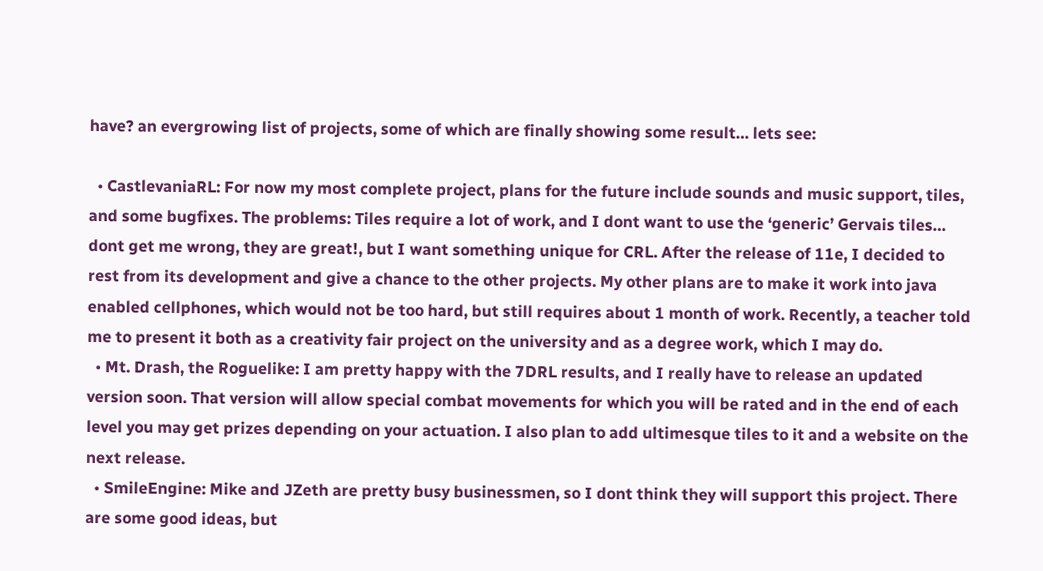have? an evergrowing list of projects, some of which are finally showing some result… lets see:

  • CastlevaniaRL: For now my most complete project, plans for the future include sounds and music support, tiles, and some bugfixes. The problems: Tiles require a lot of work, and I dont want to use the ‘generic’ Gervais tiles… dont get me wrong, they are great!, but I want something unique for CRL. After the release of 11e, I decided to rest from its development and give a chance to the other projects. My other plans are to make it work into java enabled cellphones, which would not be too hard, but still requires about 1 month of work. Recently, a teacher told me to present it both as a creativity fair project on the university and as a degree work, which I may do.
  • Mt. Drash, the Roguelike: I am pretty happy with the 7DRL results, and I really have to release an updated version soon. That version will allow special combat movements for which you will be rated and in the end of each level you may get prizes depending on your actuation. I also plan to add ultimesque tiles to it and a website on the next release.
  • SmileEngine: Mike and JZeth are pretty busy businessmen, so I dont think they will support this project. There are some good ideas, but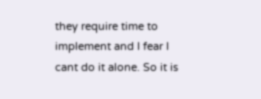they require time to implement and I fear I cant do it alone. So it is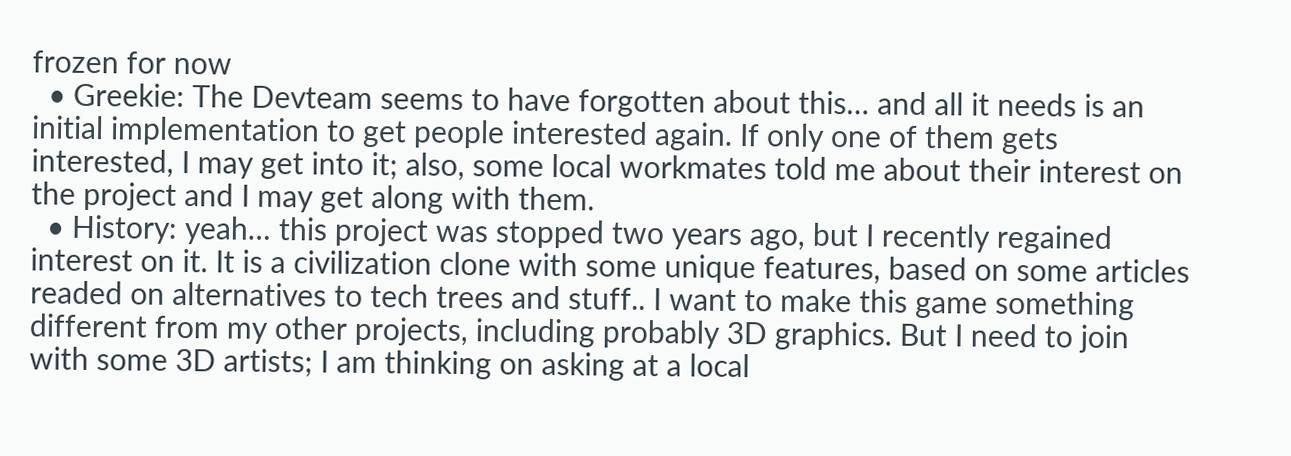frozen for now
  • Greekie: The Devteam seems to have forgotten about this… and all it needs is an initial implementation to get people interested again. If only one of them gets interested, I may get into it; also, some local workmates told me about their interest on the project and I may get along with them.
  • History: yeah… this project was stopped two years ago, but I recently regained interest on it. It is a civilization clone with some unique features, based on some articles readed on alternatives to tech trees and stuff.. I want to make this game something different from my other projects, including probably 3D graphics. But I need to join with some 3D artists; I am thinking on asking at a local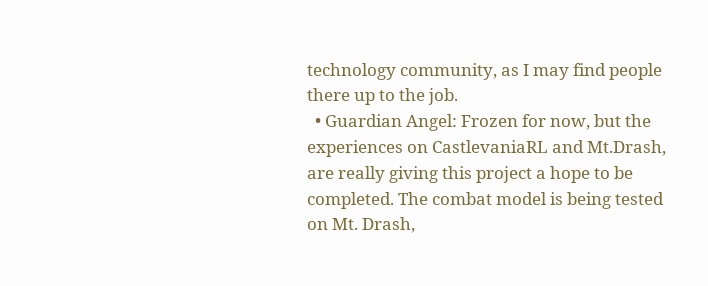technology community, as I may find people there up to the job.
  • Guardian Angel: Frozen for now, but the experiences on CastlevaniaRL and Mt.Drash, are really giving this project a hope to be completed. The combat model is being tested on Mt. Drash,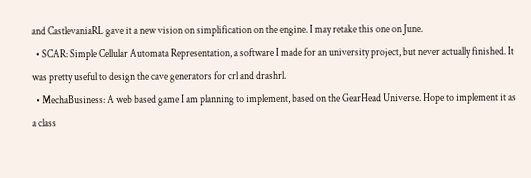and CastlevaniaRL gave it a new vision on simplification on the engine. I may retake this one on June.
  • SCAR: Simple Cellular Automata Representation, a software I made for an university project, but never actually finished. It was pretty useful to design the cave generators for crl and drashrl.
  • MechaBusiness: A web based game I am planning to implement, based on the GearHead Universe. Hope to implement it as a class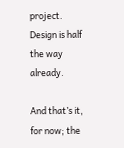project. Design is half the way already.

And that’s it, for now; the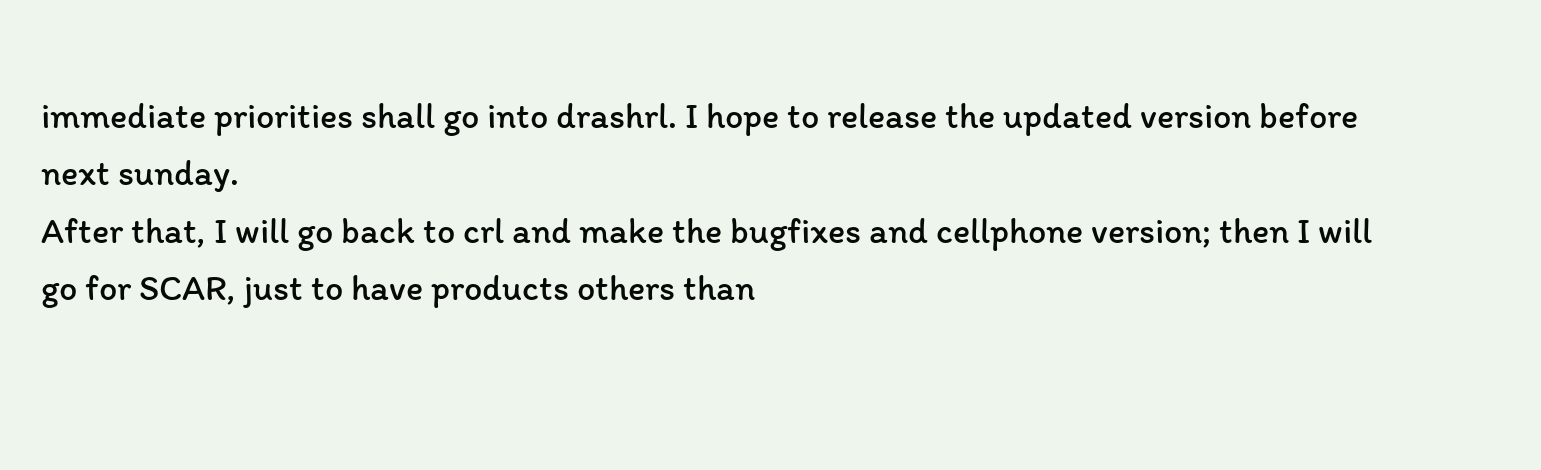immediate priorities shall go into drashrl. I hope to release the updated version before next sunday.
After that, I will go back to crl and make the bugfixes and cellphone version; then I will go for SCAR, just to have products others than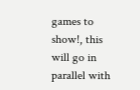games to show!, this will go in parallel with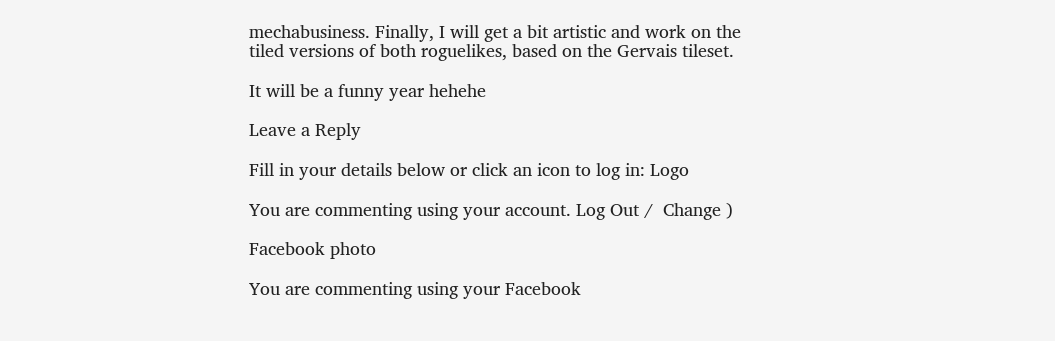mechabusiness. Finally, I will get a bit artistic and work on the tiled versions of both roguelikes, based on the Gervais tileset.

It will be a funny year hehehe

Leave a Reply

Fill in your details below or click an icon to log in: Logo

You are commenting using your account. Log Out /  Change )

Facebook photo

You are commenting using your Facebook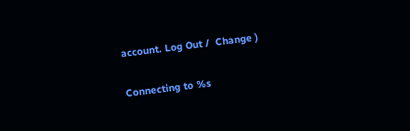account. Log Out /  Change )

Connecting to %s